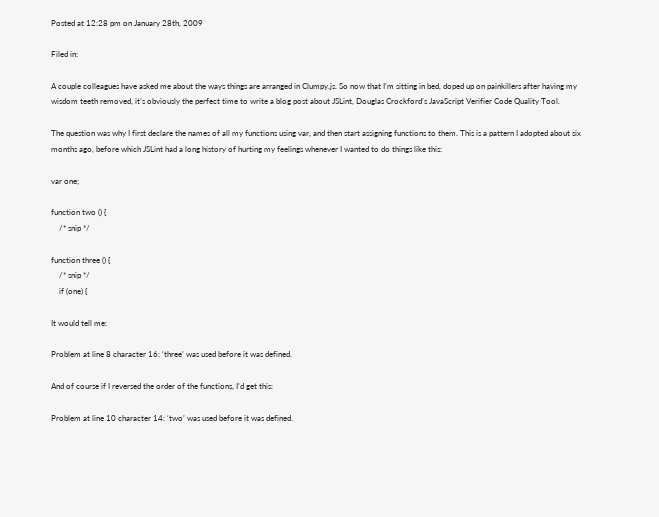Posted at 12:28 pm on January 28th, 2009

Filed in:

A couple colleagues have asked me about the ways things are arranged in Clumpy.js. So now that I’m sitting in bed, doped up on painkillers after having my wisdom teeth removed, it’s obviously the perfect time to write a blog post about JSLint, Douglas Crockford’s JavaScript Verifier Code Quality Tool.

The question was why I first declare the names of all my functions using var, and then start assigning functions to them. This is a pattern I adopted about six months ago, before which JSLint had a long history of hurting my feelings whenever I wanted to do things like this:

var one;

function two () {
    /* snip */

function three () {
    /* snip */
    if (one) {

It would tell me:

Problem at line 8 character 16: ‘three’ was used before it was defined.

And of course if I reversed the order of the functions, I’d get this:

Problem at line 10 character 14: ‘two’ was used before it was defined.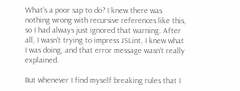What’s a poor sap to do? I knew there was nothing wrong with recursive references like this, so I had always just ignored that warning. After all, I wasn’t trying to impress JSLint, I knew what I was doing, and that error message wasn’t really explained.

But whenever I find myself breaking rules that I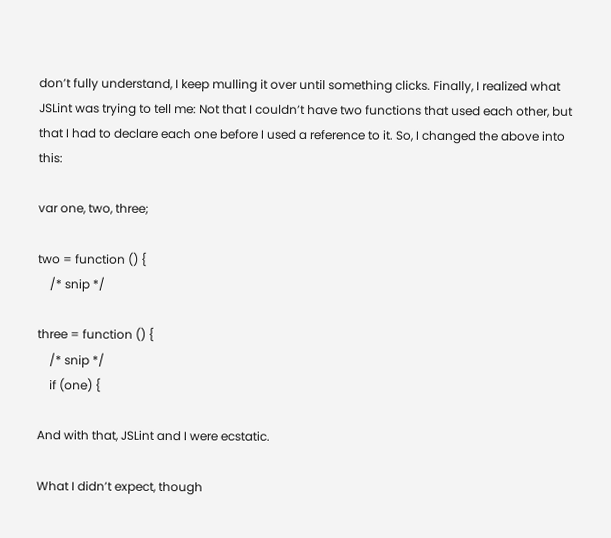don’t fully understand, I keep mulling it over until something clicks. Finally, I realized what JSLint was trying to tell me: Not that I couldn’t have two functions that used each other, but that I had to declare each one before I used a reference to it. So, I changed the above into this:

var one, two, three;

two = function () {
    /* snip */

three = function () {
    /* snip */
    if (one) {

And with that, JSLint and I were ecstatic.

What I didn’t expect, though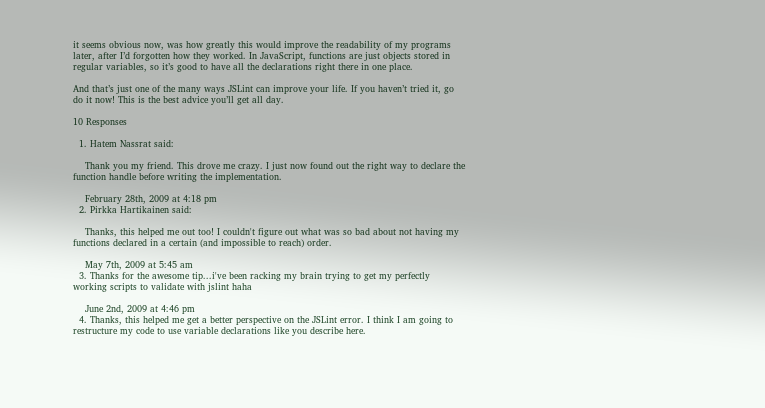it seems obvious now, was how greatly this would improve the readability of my programs later, after I’d forgotten how they worked. In JavaScript, functions are just objects stored in regular variables, so it’s good to have all the declarations right there in one place.

And that’s just one of the many ways JSLint can improve your life. If you haven’t tried it, go do it now! This is the best advice you’ll get all day.

10 Responses

  1. Hatem Nassrat said:

    Thank you my friend. This drove me crazy. I just now found out the right way to declare the function handle before writing the implementation.

    February 28th, 2009 at 4:18 pm
  2. Pirkka Hartikainen said:

    Thanks, this helped me out too! I couldn't figure out what was so bad about not having my functions declared in a certain (and impossible to reach) order.

    May 7th, 2009 at 5:45 am
  3. Thanks for the awesome tip...i've been racking my brain trying to get my perfectly working scripts to validate with jslint haha

    June 2nd, 2009 at 4:46 pm
  4. Thanks, this helped me get a better perspective on the JSLint error. I think I am going to restructure my code to use variable declarations like you describe here.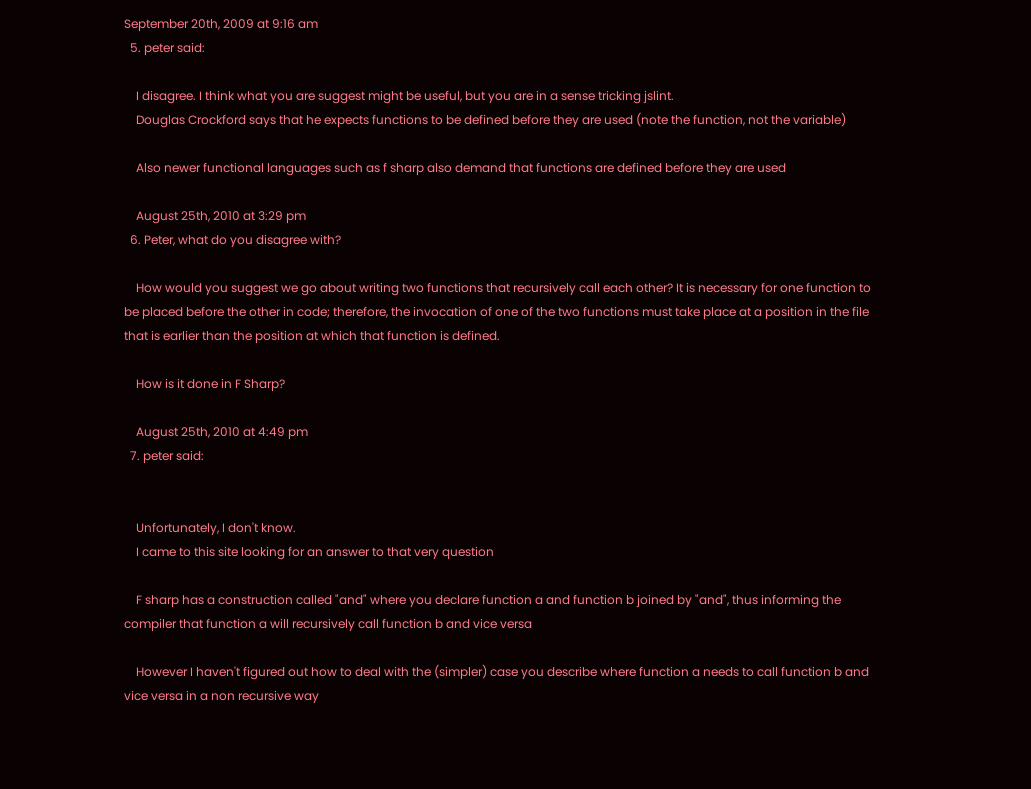September 20th, 2009 at 9:16 am
  5. peter said:

    I disagree. I think what you are suggest might be useful, but you are in a sense tricking jslint.
    Douglas Crockford says that he expects functions to be defined before they are used (note the function, not the variable)

    Also newer functional languages such as f sharp also demand that functions are defined before they are used

    August 25th, 2010 at 3:29 pm
  6. Peter, what do you disagree with?

    How would you suggest we go about writing two functions that recursively call each other? It is necessary for one function to be placed before the other in code; therefore, the invocation of one of the two functions must take place at a position in the file that is earlier than the position at which that function is defined.

    How is it done in F Sharp?

    August 25th, 2010 at 4:49 pm
  7. peter said:


    Unfortunately, I don't know.
    I came to this site looking for an answer to that very question

    F sharp has a construction called "and" where you declare function a and function b joined by "and", thus informing the compiler that function a will recursively call function b and vice versa

    However I haven't figured out how to deal with the (simpler) case you describe where function a needs to call function b and vice versa in a non recursive way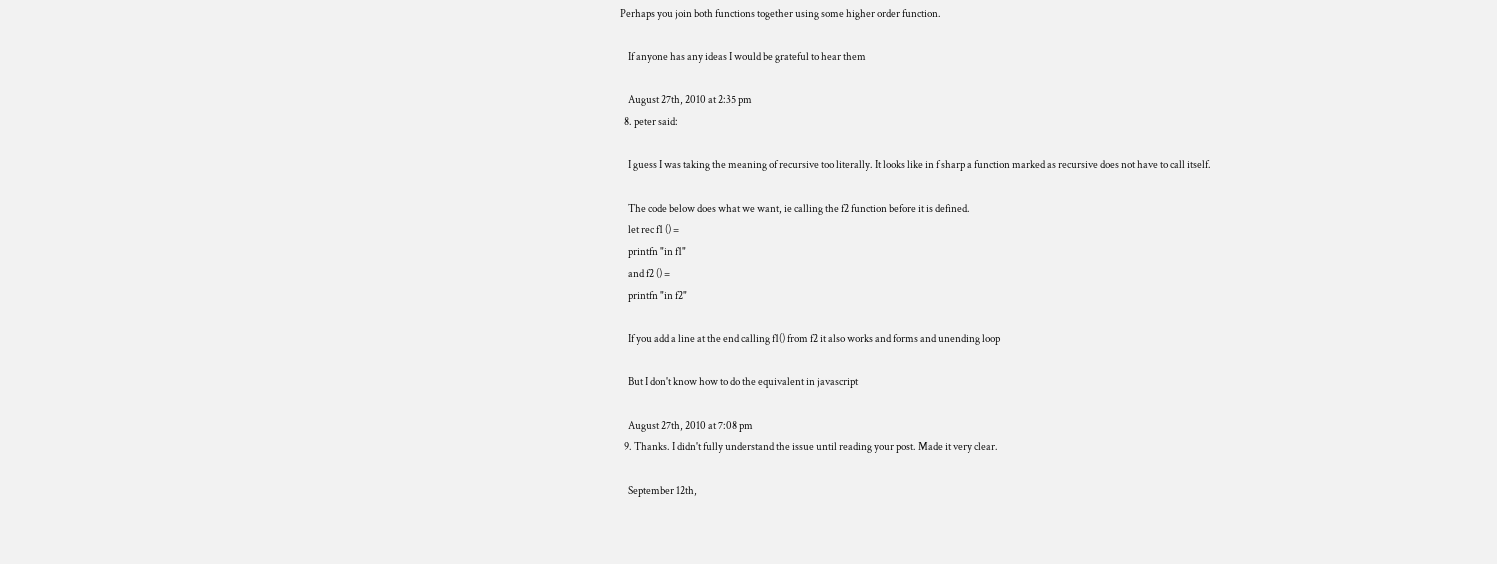Perhaps you join both functions together using some higher order function.

    If anyone has any ideas I would be grateful to hear them

    August 27th, 2010 at 2:35 pm
  8. peter said:

    I guess I was taking the meaning of recursive too literally. It looks like in f sharp a function marked as recursive does not have to call itself.

    The code below does what we want, ie calling the f2 function before it is defined.
    let rec f1 () =
    printfn "in f1"
    and f2 () =
    printfn "in f2"

    If you add a line at the end calling f1() from f2 it also works and forms and unending loop

    But I don't know how to do the equivalent in javascript

    August 27th, 2010 at 7:08 pm
  9. Thanks. I didn't fully understand the issue until reading your post. Made it very clear.

    September 12th,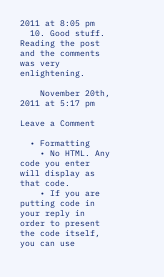2011 at 8:05 pm
  10. Good stuff. Reading the post and the comments was very enlightening.

    November 20th, 2011 at 5:17 pm

Leave a Comment

  • Formatting
    • No HTML. Any code you enter will display as that code.
    • If you are putting code in your reply in order to present the code itself, you can use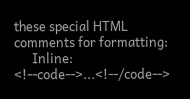these special HTML comments for formatting:
      Inline: <!--code-->...<!--/code-->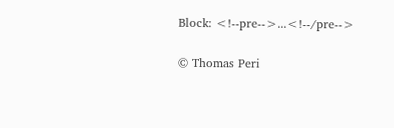Block: <!--pre-->...<!--/pre-->

© Thomas Peri